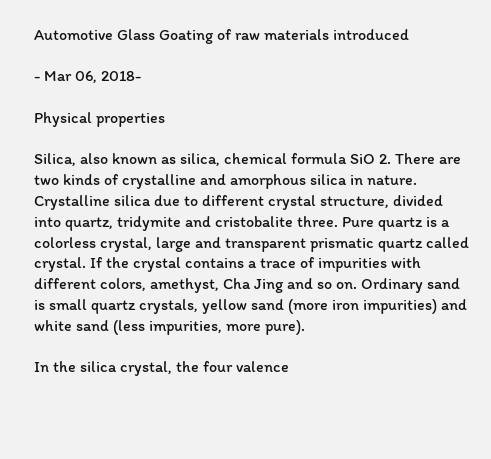Automotive Glass Goating of raw materials introduced

- Mar 06, 2018-

Physical properties

Silica, also known as silica, chemical formula SiO 2. There are two kinds of crystalline and amorphous silica in nature. Crystalline silica due to different crystal structure, divided into quartz, tridymite and cristobalite three. Pure quartz is a colorless crystal, large and transparent prismatic quartz called crystal. If the crystal contains a trace of impurities with different colors, amethyst, Cha Jing and so on. Ordinary sand is small quartz crystals, yellow sand (more iron impurities) and white sand (less impurities, more pure).

In the silica crystal, the four valence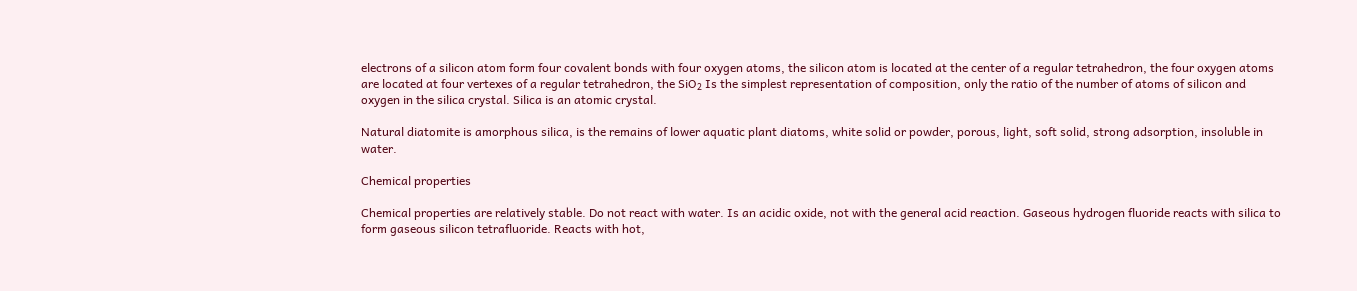electrons of a silicon atom form four covalent bonds with four oxygen atoms, the silicon atom is located at the center of a regular tetrahedron, the four oxygen atoms are located at four vertexes of a regular tetrahedron, the SiO₂ Is the simplest representation of composition, only the ratio of the number of atoms of silicon and oxygen in the silica crystal. Silica is an atomic crystal.

Natural diatomite is amorphous silica, is the remains of lower aquatic plant diatoms, white solid or powder, porous, light, soft solid, strong adsorption, insoluble in water.

Chemical properties

Chemical properties are relatively stable. Do not react with water. Is an acidic oxide, not with the general acid reaction. Gaseous hydrogen fluoride reacts with silica to form gaseous silicon tetrafluoride. Reacts with hot,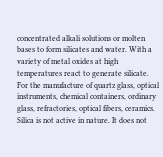concentrated alkali solutions or molten bases to form silicates and water. With a variety of metal oxides at high temperatures react to generate silicate. For the manufacture of quartz glass, optical instruments, chemical containers, ordinary glass, refractories, optical fibers, ceramics. Silica is not active in nature. It does not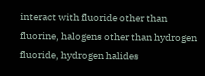interact with fluoride other than fluorine, halogens other than hydrogen fluoride, hydrogen halides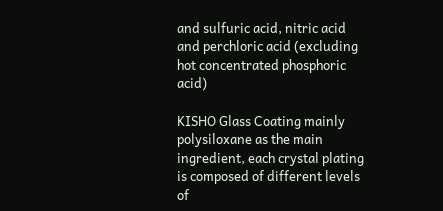and sulfuric acid, nitric acid and perchloric acid (excluding hot concentrated phosphoric acid)

KISHO Glass Coating mainly polysiloxane as the main ingredient, each crystal plating is composed of different levels of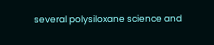several polysiloxane science and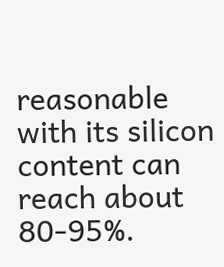reasonable with its silicon content can reach about 80-95%.